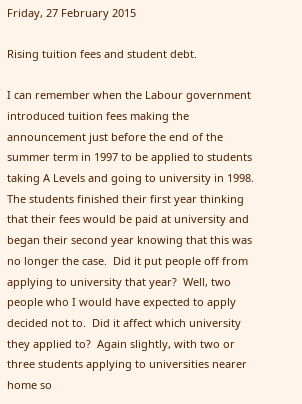Friday, 27 February 2015

Rising tuition fees and student debt.

I can remember when the Labour government introduced tuition fees making the announcement just before the end of the summer term in 1997 to be applied to students taking A Levels and going to university in 1998.  The students finished their first year thinking that their fees would be paid at university and began their second year knowing that this was no longer the case.  Did it put people off from applying to university that year?  Well, two people who I would have expected to apply decided not to.  Did it affect which university they applied to?  Again slightly, with two or three students applying to universities nearer home so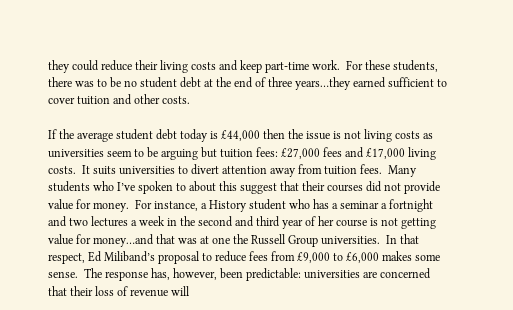they could reduce their living costs and keep part-time work.  For these students, there was to be no student debt at the end of three years…they earned sufficient to cover tuition and other costs.

If the average student debt today is £44,000 then the issue is not living costs as universities seem to be arguing but tuition fees: £27,000 fees and £17,000 living costs.  It suits universities to divert attention away from tuition fees.  Many students who I’ve spoken to about this suggest that their courses did not provide value for money.  For instance, a History student who has a seminar a fortnight and two lectures a week in the second and third year of her course is not getting value for money…and that was at one the Russell Group universities.  In that respect, Ed Miliband’s proposal to reduce fees from £9,000 to £6,000 makes some sense.  The response has, however, been predictable: universities are concerned that their loss of revenue will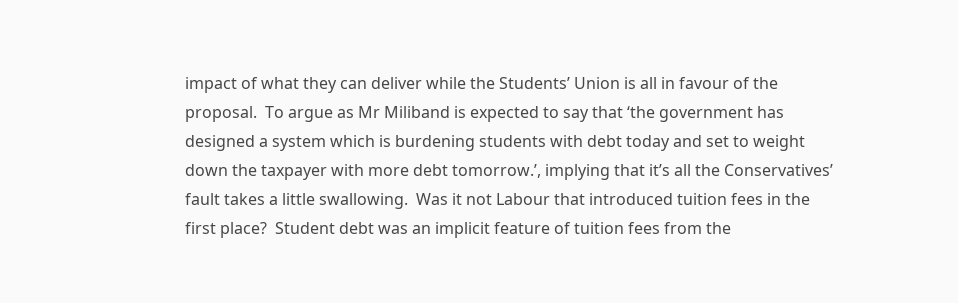impact of what they can deliver while the Students’ Union is all in favour of the proposal.  To argue as Mr Miliband is expected to say that ‘the government has designed a system which is burdening students with debt today and set to weight down the taxpayer with more debt tomorrow.’, implying that it’s all the Conservatives’ fault takes a little swallowing.  Was it not Labour that introduced tuition fees in the first place?  Student debt was an implicit feature of tuition fees from the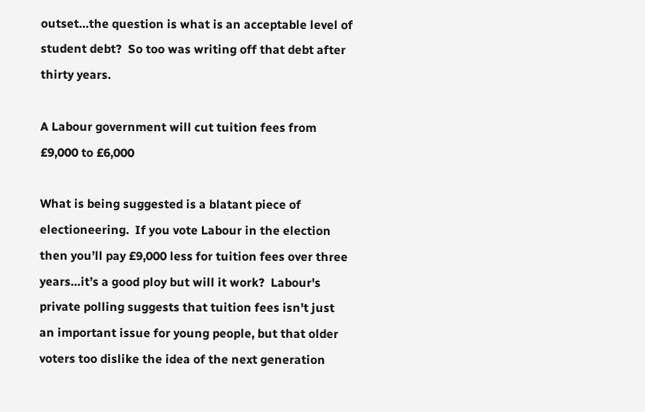outset…the question is what is an acceptable level of student debt?  So too was writing off that debt after thirty years.

A Labour government will cut tuition fees from £9,000 to £6,000

What is being suggested is a blatant piece of electioneering.  If you vote Labour in the election then you’ll pay £9,000 less for tuition fees over three years…it’s a good ploy but will it work?  Labour's private polling suggests that tuition fees isn't just an important issue for young people, but that older voters too dislike the idea of the next generation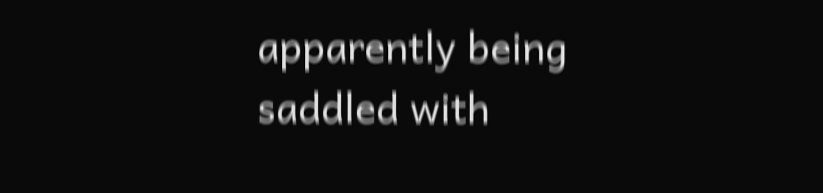apparently being saddled with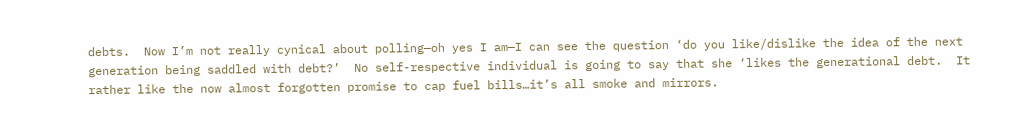debts.  Now I’m not really cynical about polling—oh yes I am—I can see the question ‘do you like/dislike the idea of the next generation being saddled with debt?’  No self-respective individual is going to say that she ‘likes the generational debt.  It rather like the now almost forgotten promise to cap fuel bills…it’s all smoke and mirrors.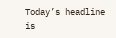Today’s headline is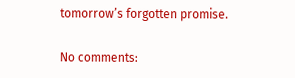tomorrow’s forgotten promise.

No comments: